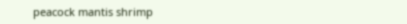peacock mantis shrimp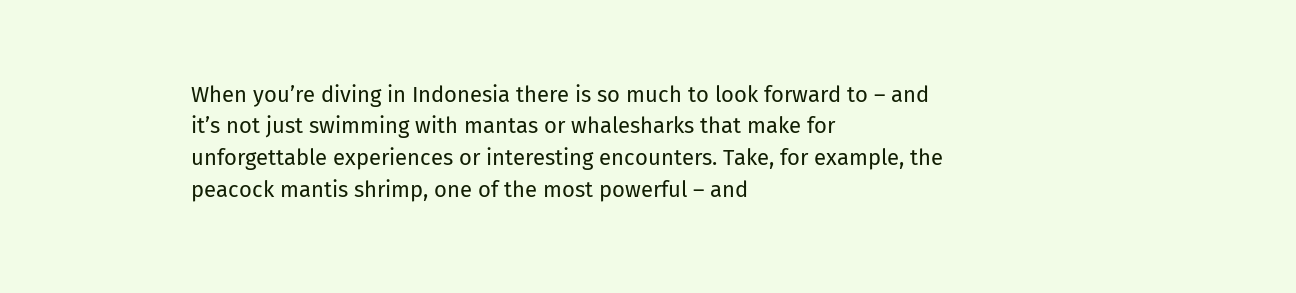When you’re diving in Indonesia there is so much to look forward to – and it’s not just swimming with mantas or whalesharks that make for unforgettable experiences or interesting encounters. Take, for example, the peacock mantis shrimp, one of the most powerful – and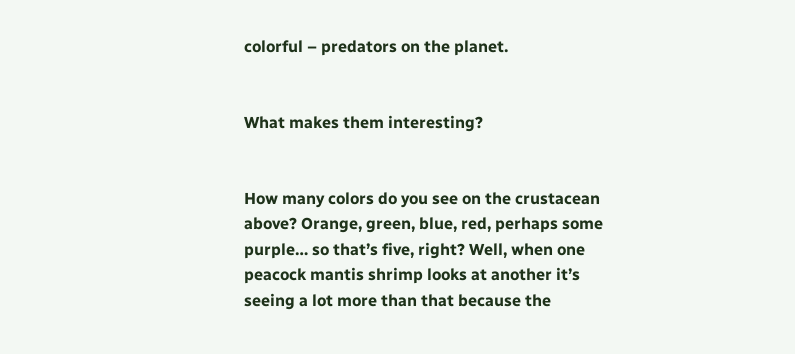colorful – predators on the planet.


What makes them interesting?


How many colors do you see on the crustacean above? Orange, green, blue, red, perhaps some purple… so that’s five, right? Well, when one peacock mantis shrimp looks at another it’s seeing a lot more than that because the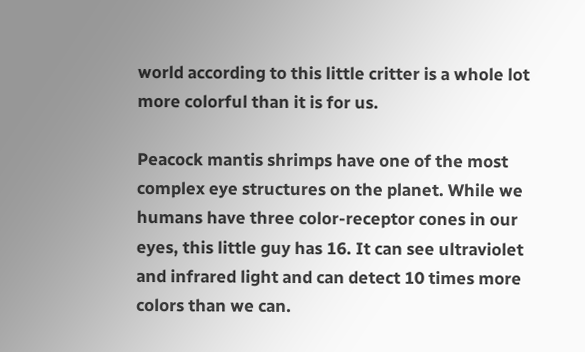world according to this little critter is a whole lot more colorful than it is for us.

Peacock mantis shrimps have one of the most complex eye structures on the planet. While we humans have three color-receptor cones in our eyes, this little guy has 16. It can see ultraviolet and infrared light and can detect 10 times more colors than we can.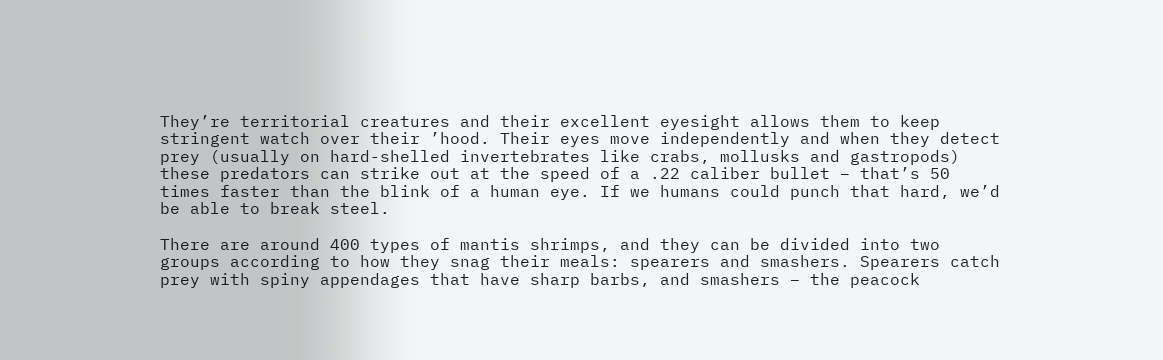They’re territorial creatures and their excellent eyesight allows them to keep stringent watch over their ’hood. Their eyes move independently and when they detect prey (usually on hard-shelled invertebrates like crabs, mollusks and gastropods) these predators can strike out at the speed of a .22 caliber bullet – that’s 50 times faster than the blink of a human eye. If we humans could punch that hard, we’d be able to break steel.

There are around 400 types of mantis shrimps, and they can be divided into two groups according to how they snag their meals: spearers and smashers. Spearers catch prey with spiny appendages that have sharp barbs, and smashers – the peacock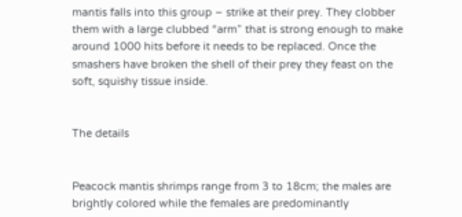mantis falls into this group – strike at their prey. They clobber them with a large clubbed “arm” that is strong enough to make around 1000 hits before it needs to be replaced. Once the smashers have broken the shell of their prey they feast on the soft, squishy tissue inside.


The details


Peacock mantis shrimps range from 3 to 18cm; the males are brightly colored while the females are predominantly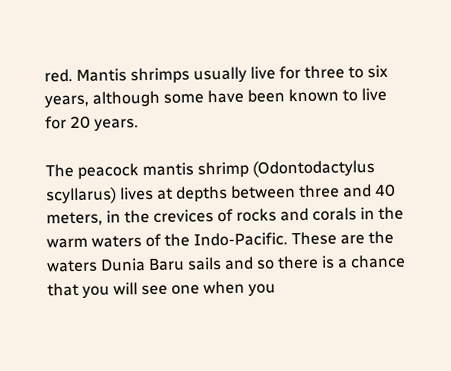red. Mantis shrimps usually live for three to six years, although some have been known to live for 20 years.

The peacock mantis shrimp (Odontodactylus scyllarus) lives at depths between three and 40 meters, in the crevices of rocks and corals in the warm waters of the Indo-Pacific. These are the waters Dunia Baru sails and so there is a chance that you will see one when you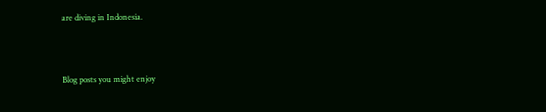are diving in Indonesia.



Blog posts you might enjoy